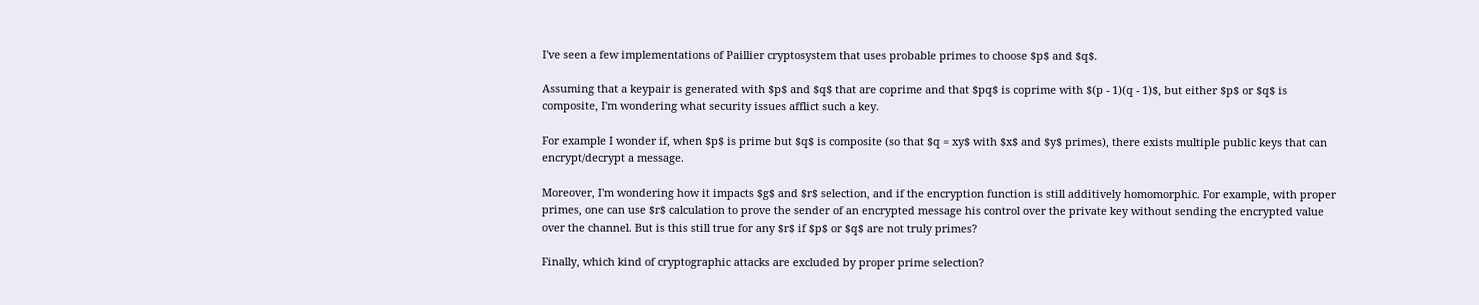I've seen a few implementations of Paillier cryptosystem that uses probable primes to choose $p$ and $q$.

Assuming that a keypair is generated with $p$ and $q$ that are coprime and that $pq$ is coprime with $(p - 1)(q - 1)$, but either $p$ or $q$ is composite, I'm wondering what security issues afflict such a key.

For example I wonder if, when $p$ is prime but $q$ is composite (so that $q = xy$ with $x$ and $y$ primes), there exists multiple public keys that can encrypt/decrypt a message.

Moreover, I'm wondering how it impacts $g$ and $r$ selection, and if the encryption function is still additively homomorphic. For example, with proper primes, one can use $r$ calculation to prove the sender of an encrypted message his control over the private key without sending the encrypted value over the channel. But is this still true for any $r$ if $p$ or $q$ are not truly primes?

Finally, which kind of cryptographic attacks are excluded by proper prime selection?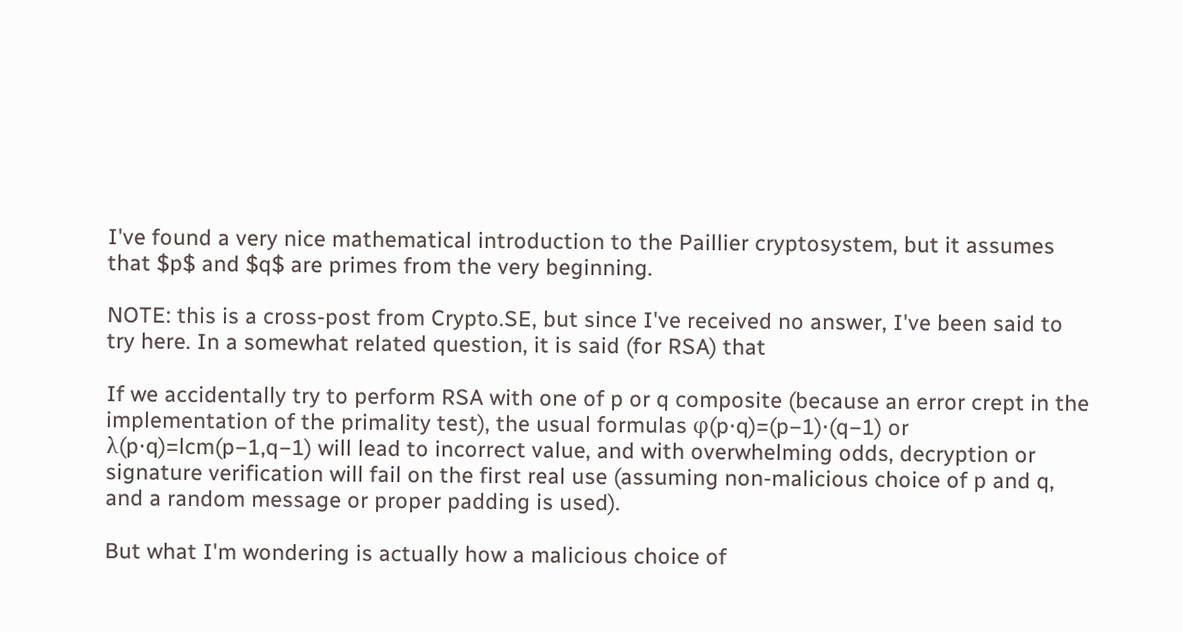I've found a very nice mathematical introduction to the Paillier cryptosystem, but it assumes that $p$ and $q$ are primes from the very beginning.

NOTE: this is a cross-post from Crypto.SE, but since I've received no answer, I've been said to try here. In a somewhat related question, it is said (for RSA) that

If we accidentally try to perform RSA with one of p or q composite (because an error crept in the implementation of the primality test), the usual formulas φ(p⋅q)=(p−1)⋅(q−1) or λ(p⋅q)=lcm(p−1,q−1) will lead to incorrect value, and with overwhelming odds, decryption or signature verification will fail on the first real use (assuming non-malicious choice of p and q, and a random message or proper padding is used).

But what I'm wondering is actually how a malicious choice of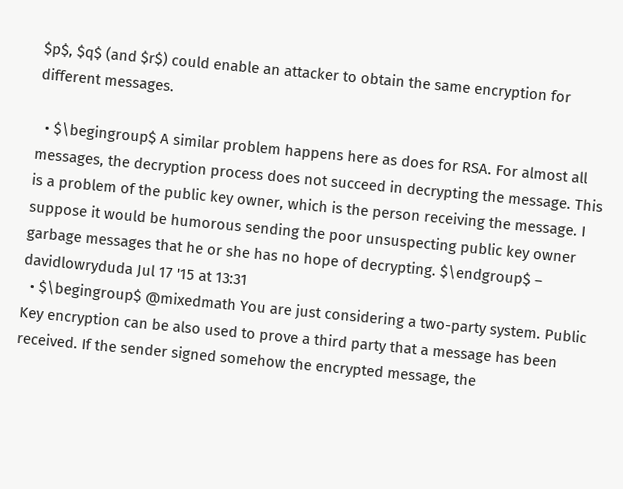$p$, $q$ (and $r$) could enable an attacker to obtain the same encryption for different messages.

  • $\begingroup$ A similar problem happens here as does for RSA. For almost all messages, the decryption process does not succeed in decrypting the message. This is a problem of the public key owner, which is the person receiving the message. I suppose it would be humorous sending the poor unsuspecting public key owner garbage messages that he or she has no hope of decrypting. $\endgroup$ – davidlowryduda Jul 17 '15 at 13:31
  • $\begingroup$ @mixedmath You are just considering a two-party system. Public Key encryption can be also used to prove a third party that a message has been received. If the sender signed somehow the encrypted message, the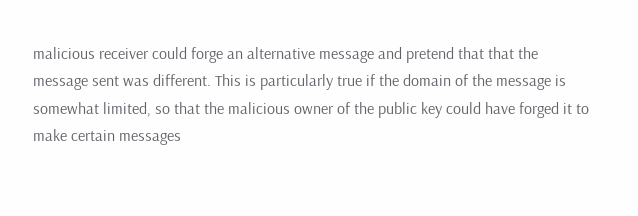malicious receiver could forge an alternative message and pretend that that the message sent was different. This is particularly true if the domain of the message is somewhat limited, so that the malicious owner of the public key could have forged it to make certain messages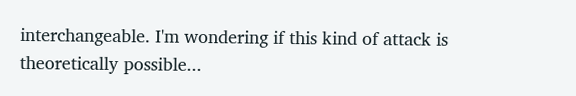interchangeable. I'm wondering if this kind of attack is theoretically possible...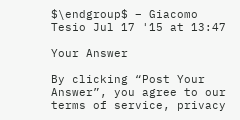$\endgroup$ – Giacomo Tesio Jul 17 '15 at 13:47

Your Answer

By clicking “Post Your Answer”, you agree to our terms of service, privacy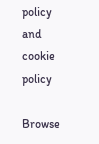policy and cookie policy

Browse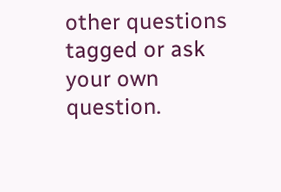other questions tagged or ask your own question.